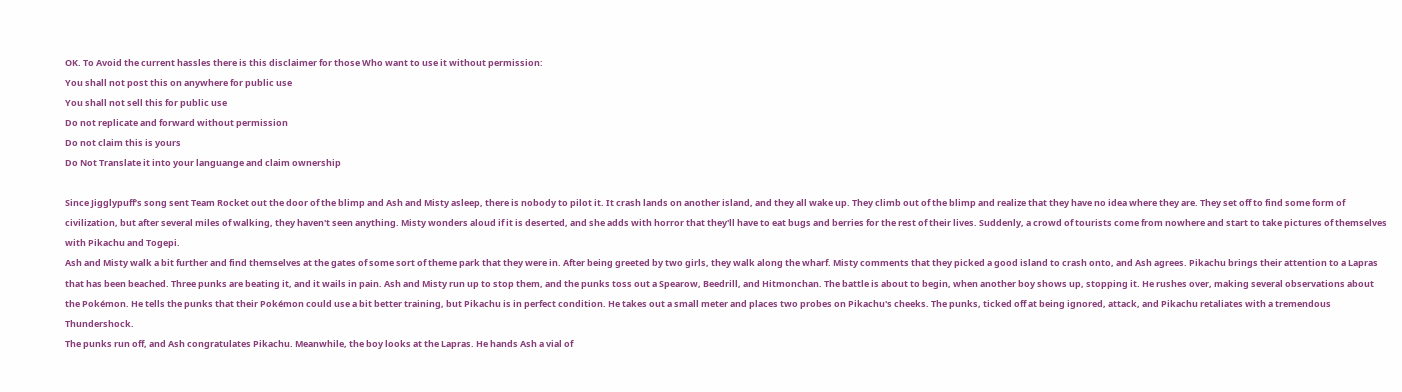OK. To Avoid the current hassles there is this disclaimer for those Who want to use it without permission:
You shall not post this on anywhere for public use
You shall not sell this for public use
Do not replicate and forward without permission
Do not claim this is yours
Do Not Translate it into your languange and claim ownership

Since Jigglypuff’s song sent Team Rocket out the door of the blimp and Ash and Misty asleep, there is nobody to pilot it. It crash lands on another island, and they all wake up. They climb out of the blimp and realize that they have no idea where they are. They set off to find some form of civilization, but after several miles of walking, they haven't seen anything. Misty wonders aloud if it is deserted, and she adds with horror that they'll have to eat bugs and berries for the rest of their lives. Suddenly, a crowd of tourists come from nowhere and start to take pictures of themselves with Pikachu and Togepi.
Ash and Misty walk a bit further and find themselves at the gates of some sort of theme park that they were in. After being greeted by two girls, they walk along the wharf. Misty comments that they picked a good island to crash onto, and Ash agrees. Pikachu brings their attention to a Lapras that has been beached. Three punks are beating it, and it wails in pain. Ash and Misty run up to stop them, and the punks toss out a Spearow, Beedrill, and Hitmonchan. The battle is about to begin, when another boy shows up, stopping it. He rushes over, making several observations about the Pokémon. He tells the punks that their Pokémon could use a bit better training, but Pikachu is in perfect condition. He takes out a small meter and places two probes on Pikachu's cheeks. The punks, ticked off at being ignored, attack, and Pikachu retaliates with a tremendous Thundershock.
The punks run off, and Ash congratulates Pikachu. Meanwhile, the boy looks at the Lapras. He hands Ash a vial of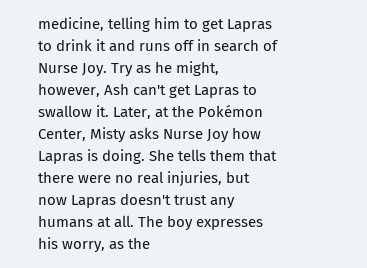medicine, telling him to get Lapras to drink it and runs off in search of Nurse Joy. Try as he might, however, Ash can't get Lapras to swallow it. Later, at the Pokémon Center, Misty asks Nurse Joy how Lapras is doing. She tells them that there were no real injuries, but now Lapras doesn't trust any humans at all. The boy expresses his worry, as the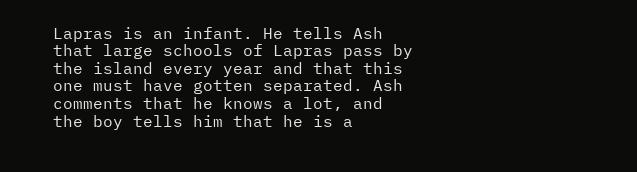Lapras is an infant. He tells Ash that large schools of Lapras pass by the island every year and that this one must have gotten separated. Ash comments that he knows a lot, and the boy tells him that he is a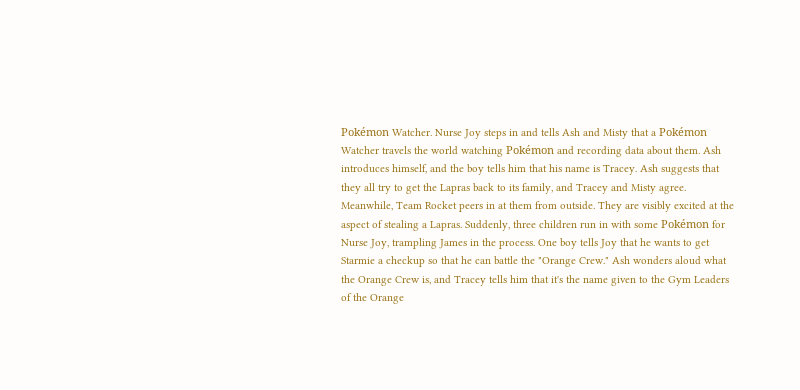Pokémon Watcher. Nurse Joy steps in and tells Ash and Misty that a Pokémon Watcher travels the world watching Pokémon and recording data about them. Ash introduces himself, and the boy tells him that his name is Tracey. Ash suggests that they all try to get the Lapras back to its family, and Tracey and Misty agree.
Meanwhile, Team Rocket peers in at them from outside. They are visibly excited at the aspect of stealing a Lapras. Suddenly, three children run in with some Pokémon for Nurse Joy, trampling James in the process. One boy tells Joy that he wants to get Starmie a checkup so that he can battle the "Orange Crew." Ash wonders aloud what the Orange Crew is, and Tracey tells him that it's the name given to the Gym Leaders of the Orange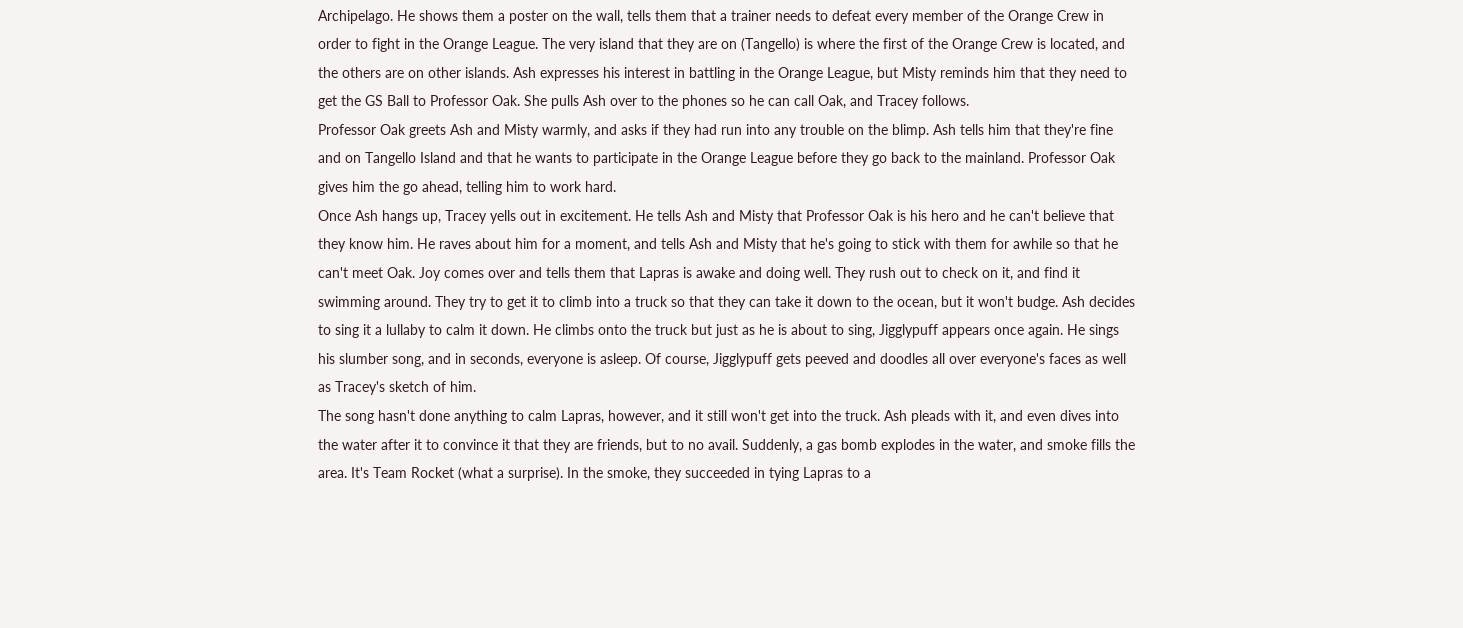Archipelago. He shows them a poster on the wall, tells them that a trainer needs to defeat every member of the Orange Crew in order to fight in the Orange League. The very island that they are on (Tangello) is where the first of the Orange Crew is located, and the others are on other islands. Ash expresses his interest in battling in the Orange League, but Misty reminds him that they need to get the GS Ball to Professor Oak. She pulls Ash over to the phones so he can call Oak, and Tracey follows.
Professor Oak greets Ash and Misty warmly, and asks if they had run into any trouble on the blimp. Ash tells him that they're fine and on Tangello Island and that he wants to participate in the Orange League before they go back to the mainland. Professor Oak gives him the go ahead, telling him to work hard.
Once Ash hangs up, Tracey yells out in excitement. He tells Ash and Misty that Professor Oak is his hero and he can't believe that they know him. He raves about him for a moment, and tells Ash and Misty that he's going to stick with them for awhile so that he can't meet Oak. Joy comes over and tells them that Lapras is awake and doing well. They rush out to check on it, and find it swimming around. They try to get it to climb into a truck so that they can take it down to the ocean, but it won't budge. Ash decides to sing it a lullaby to calm it down. He climbs onto the truck but just as he is about to sing, Jigglypuff appears once again. He sings his slumber song, and in seconds, everyone is asleep. Of course, Jigglypuff gets peeved and doodles all over everyone's faces as well as Tracey's sketch of him.
The song hasn't done anything to calm Lapras, however, and it still won't get into the truck. Ash pleads with it, and even dives into the water after it to convince it that they are friends, but to no avail. Suddenly, a gas bomb explodes in the water, and smoke fills the area. It's Team Rocket (what a surprise). In the smoke, they succeeded in tying Lapras to a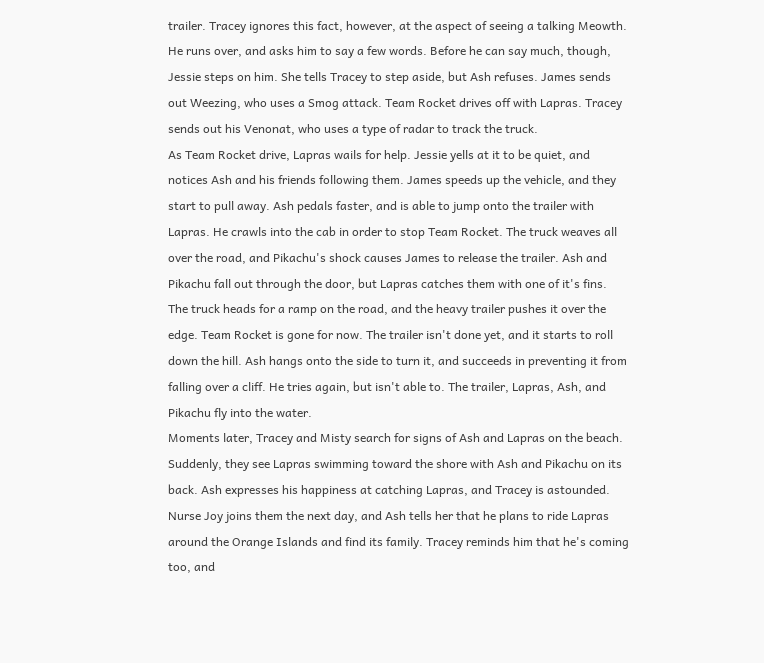trailer. Tracey ignores this fact, however, at the aspect of seeing a talking Meowth. He runs over, and asks him to say a few words. Before he can say much, though, Jessie steps on him. She tells Tracey to step aside, but Ash refuses. James sends out Weezing, who uses a Smog attack. Team Rocket drives off with Lapras. Tracey sends out his Venonat, who uses a type of radar to track the truck.
As Team Rocket drive, Lapras wails for help. Jessie yells at it to be quiet, and notices Ash and his friends following them. James speeds up the vehicle, and they start to pull away. Ash pedals faster, and is able to jump onto the trailer with Lapras. He crawls into the cab in order to stop Team Rocket. The truck weaves all over the road, and Pikachu's shock causes James to release the trailer. Ash and Pikachu fall out through the door, but Lapras catches them with one of it's fins. The truck heads for a ramp on the road, and the heavy trailer pushes it over the edge. Team Rocket is gone for now. The trailer isn't done yet, and it starts to roll down the hill. Ash hangs onto the side to turn it, and succeeds in preventing it from falling over a cliff. He tries again, but isn't able to. The trailer, Lapras, Ash, and Pikachu fly into the water.
Moments later, Tracey and Misty search for signs of Ash and Lapras on the beach. Suddenly, they see Lapras swimming toward the shore with Ash and Pikachu on its back. Ash expresses his happiness at catching Lapras, and Tracey is astounded. Nurse Joy joins them the next day, and Ash tells her that he plans to ride Lapras around the Orange Islands and find its family. Tracey reminds him that he's coming too, and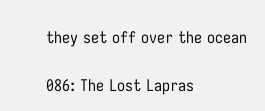they set off over the ocean

086: The Lost Lapras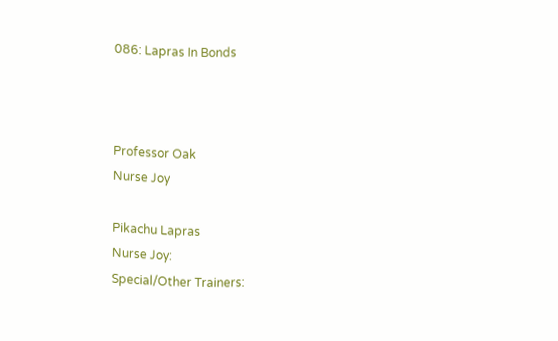086: Lapras In Bonds



Professor Oak
Nurse Joy

Pikachu Lapras
Nurse Joy:
Special/Other Trainers: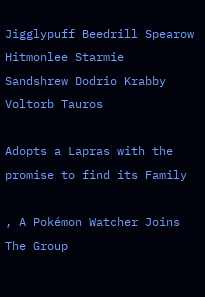Jigglypuff Beedrill Spearow Hitmonlee Starmie
Sandshrew Dodrio Krabby Voltorb Tauros

Adopts a Lapras with the promise to find its Family

, A Pokémon Watcher Joins The Group